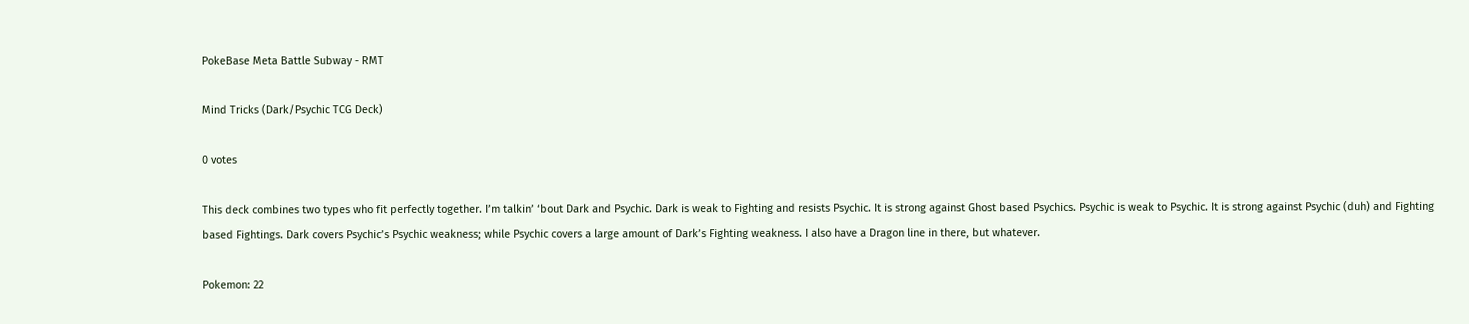PokeBase Meta Battle Subway - RMT

Mind Tricks (Dark/Psychic TCG Deck)

0 votes

This deck combines two types who fit perfectly together. I’m talkin’ ‘bout Dark and Psychic. Dark is weak to Fighting and resists Psychic. It is strong against Ghost based Psychics. Psychic is weak to Psychic. It is strong against Psychic (duh) and Fighting based Fightings. Dark covers Psychic’s Psychic weakness; while Psychic covers a large amount of Dark’s Fighting weakness. I also have a Dragon line in there, but whatever.

Pokemon: 22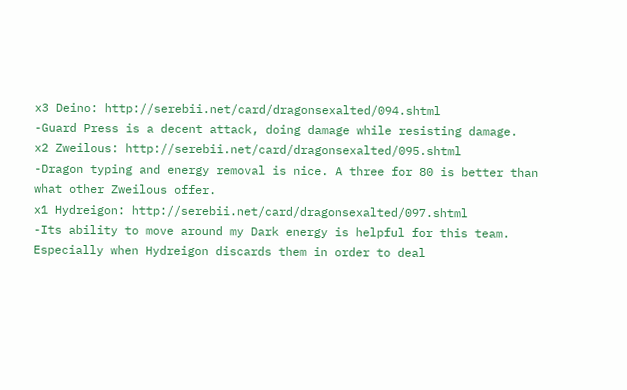x3 Deino: http://serebii.net/card/dragonsexalted/094.shtml
-Guard Press is a decent attack, doing damage while resisting damage.
x2 Zweilous: http://serebii.net/card/dragonsexalted/095.shtml
-Dragon typing and energy removal is nice. A three for 80 is better than what other Zweilous offer.
x1 Hydreigon: http://serebii.net/card/dragonsexalted/097.shtml
-Its ability to move around my Dark energy is helpful for this team. Especially when Hydreigon discards them in order to deal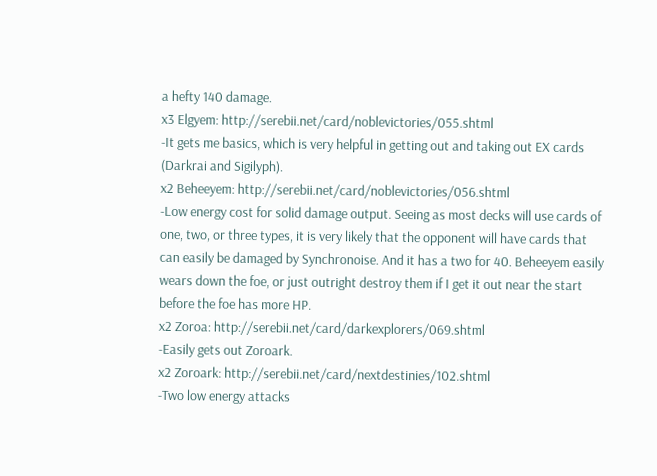a hefty 140 damage.
x3 Elgyem: http://serebii.net/card/noblevictories/055.shtml
-It gets me basics, which is very helpful in getting out and taking out EX cards (Darkrai and Sigilyph).
x2 Beheeyem: http://serebii.net/card/noblevictories/056.shtml
-Low energy cost for solid damage output. Seeing as most decks will use cards of one, two, or three types, it is very likely that the opponent will have cards that can easily be damaged by Synchronoise. And it has a two for 40. Beheeyem easily wears down the foe, or just outright destroy them if I get it out near the start before the foe has more HP.
x2 Zoroa: http://serebii.net/card/darkexplorers/069.shtml
-Easily gets out Zoroark.
x2 Zoroark: http://serebii.net/card/nextdestinies/102.shtml
-Two low energy attacks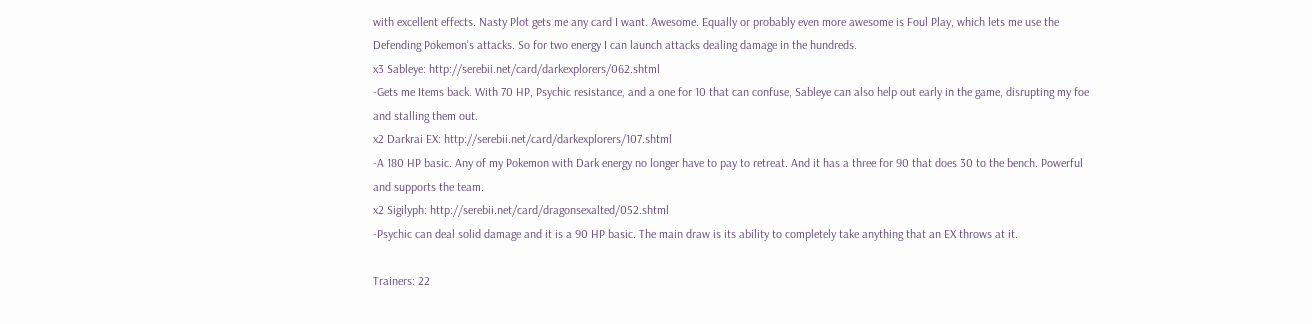with excellent effects. Nasty Plot gets me any card I want. Awesome. Equally or probably even more awesome is Foul Play, which lets me use the Defending Pokemon's attacks. So for two energy I can launch attacks dealing damage in the hundreds.
x3 Sableye: http://serebii.net/card/darkexplorers/062.shtml
-Gets me Items back. With 70 HP, Psychic resistance, and a one for 10 that can confuse, Sableye can also help out early in the game, disrupting my foe and stalling them out.
x2 Darkrai EX: http://serebii.net/card/darkexplorers/107.shtml
-A 180 HP basic. Any of my Pokemon with Dark energy no longer have to pay to retreat. And it has a three for 90 that does 30 to the bench. Powerful and supports the team.
x2 Sigilyph: http://serebii.net/card/dragonsexalted/052.shtml
-Psychic can deal solid damage and it is a 90 HP basic. The main draw is its ability to completely take anything that an EX throws at it.

Trainers: 22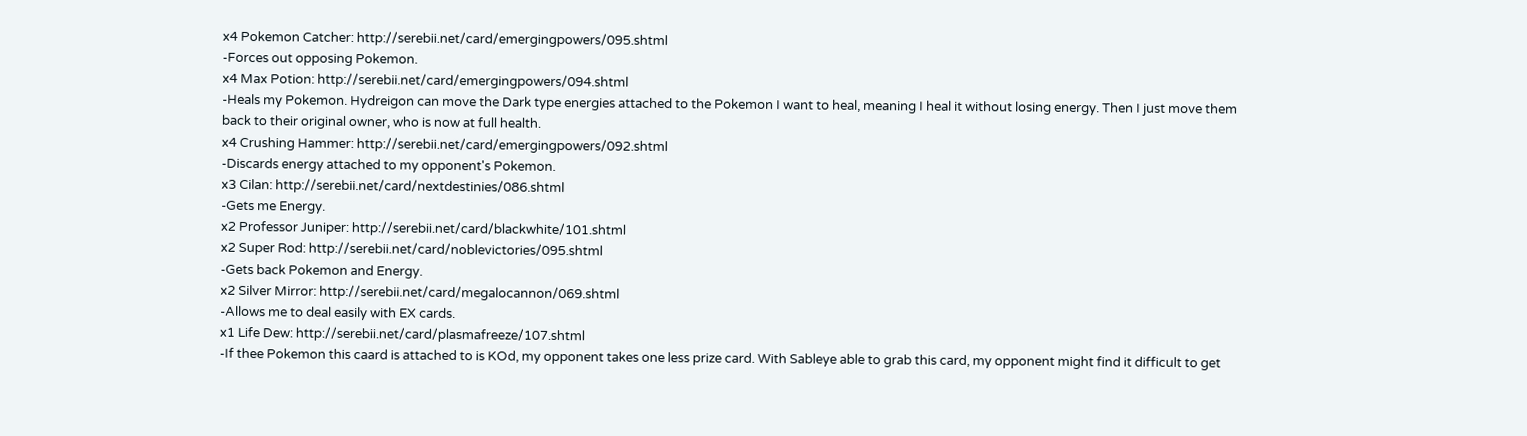x4 Pokemon Catcher: http://serebii.net/card/emergingpowers/095.shtml
-Forces out opposing Pokemon.
x4 Max Potion: http://serebii.net/card/emergingpowers/094.shtml
-Heals my Pokemon. Hydreigon can move the Dark type energies attached to the Pokemon I want to heal, meaning I heal it without losing energy. Then I just move them back to their original owner, who is now at full health.
x4 Crushing Hammer: http://serebii.net/card/emergingpowers/092.shtml
-Discards energy attached to my opponent's Pokemon.
x3 Cilan: http://serebii.net/card/nextdestinies/086.shtml
-Gets me Energy.
x2 Professor Juniper: http://serebii.net/card/blackwhite/101.shtml
x2 Super Rod: http://serebii.net/card/noblevictories/095.shtml
-Gets back Pokemon and Energy.
x2 Silver Mirror: http://serebii.net/card/megalocannon/069.shtml
-Allows me to deal easily with EX cards.
x1 Life Dew: http://serebii.net/card/plasmafreeze/107.shtml
-If thee Pokemon this caard is attached to is KOd, my opponent takes one less prize card. With Sableye able to grab this card, my opponent might find it difficult to get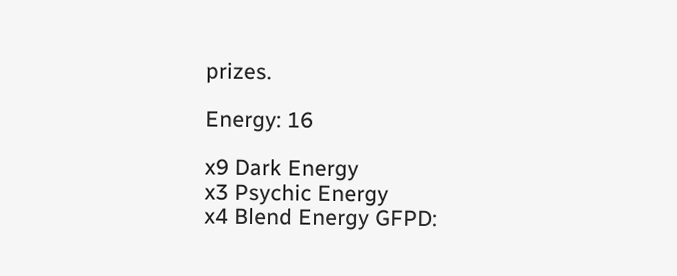prizes.

Energy: 16

x9 Dark Energy
x3 Psychic Energy
x4 Blend Energy GFPD: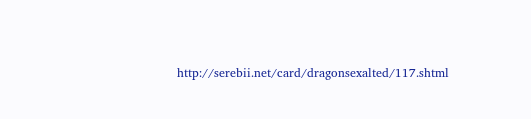http://serebii.net/card/dragonsexalted/117.shtml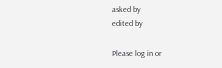asked by
edited by

Please log in or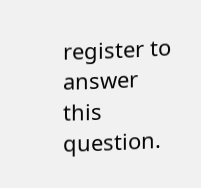register to answer this question.